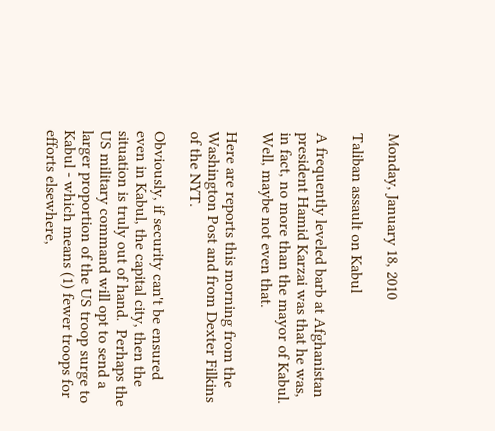Monday, January 18, 2010

Taliban assault on Kabul

A frequently leveled barb at Afghanistan president Hamid Karzai was that he was, in fact, no more than the mayor of Kabul.  Well, maybe not even that.

Here are reports this morning from the Washington Post and from Dexter Filkins of the NYT.

Obviously, if security can't be ensured even in Kabul, the capital city, then the situation is truly out of hand.  Perhaps the US military command will opt to send a larger proportion of the US troop surge to Kabul - which means (1) fewer troops for efforts elsewhere,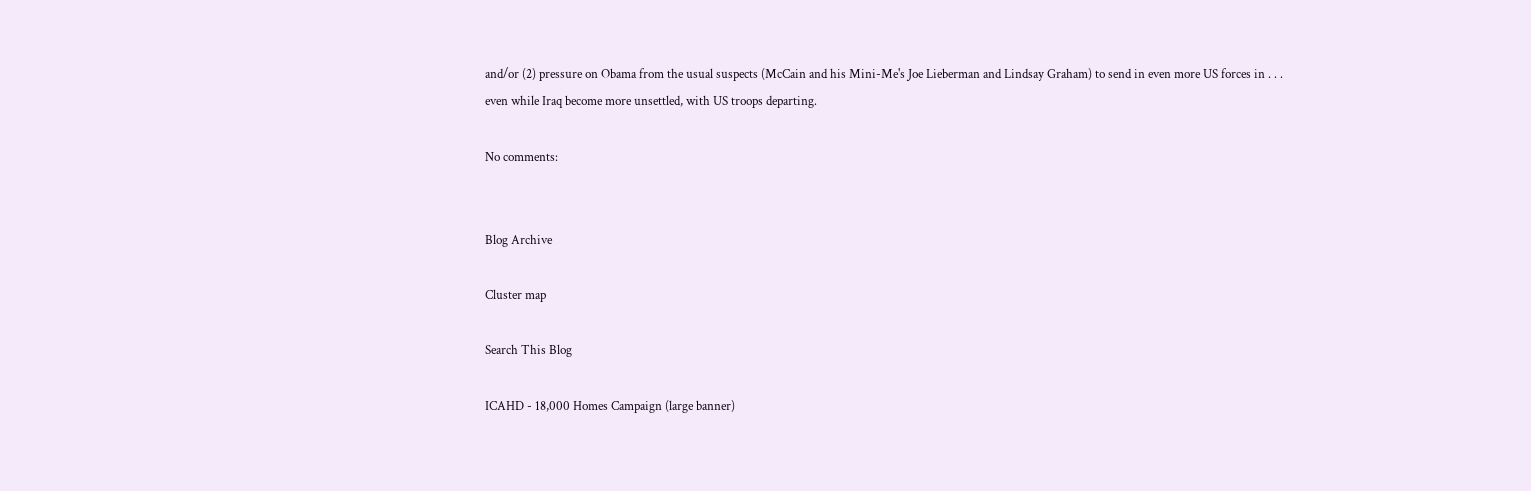and/or (2) pressure on Obama from the usual suspects (McCain and his Mini-Me's Joe Lieberman and Lindsay Graham) to send in even more US forces in . . . even while Iraq become more unsettled, with US troops departing.

No comments:


Blog Archive

Cluster map

Search This Blog

ICAHD - 18,000 Homes Campaign (large banner)